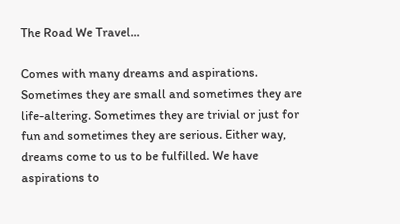The Road We Travel...

Comes with many dreams and aspirations. Sometimes they are small and sometimes they are life-altering. Sometimes they are trivial or just for fun and sometimes they are serious. Either way, dreams come to us to be fulfilled. We have aspirations to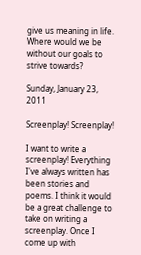give us meaning in life. Where would we be without our goals to strive towards?

Sunday, January 23, 2011

Screenplay! Screenplay!

I want to write a screenplay! Everything I've always written has been stories and poems. I think it would be a great challenge to take on writing a screenplay. Once I come up with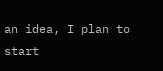an idea, I plan to start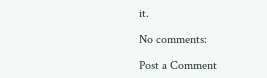it.

No comments:

Post a Comment